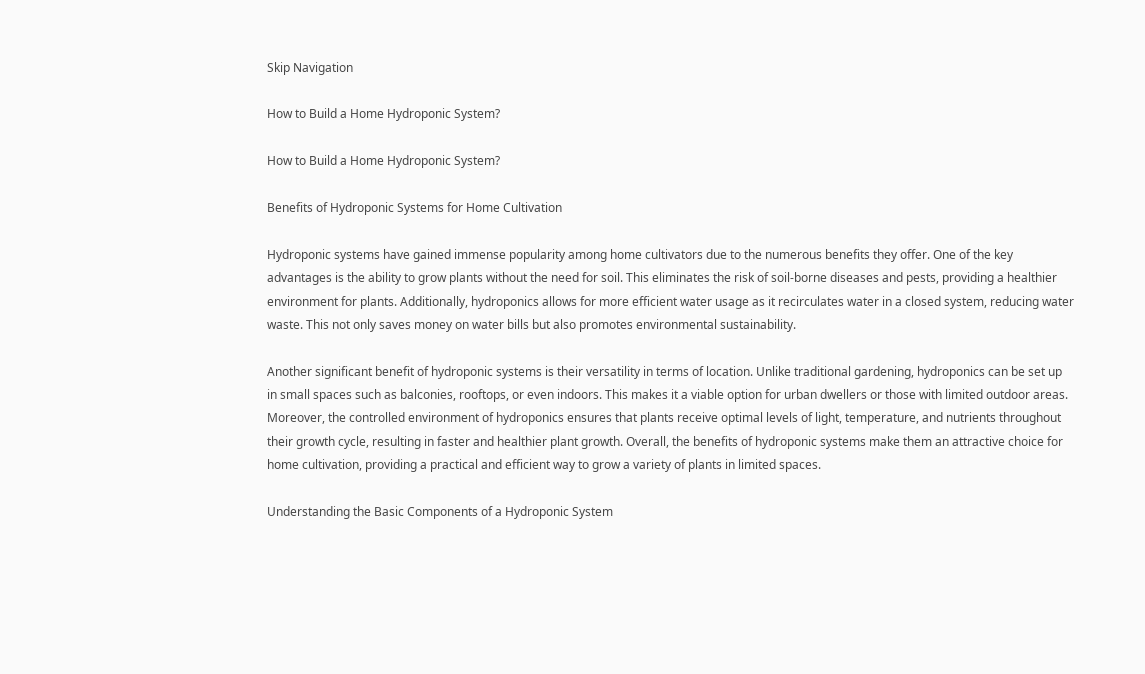Skip Navigation

How to Build a Home Hydroponic System?

How to Build a Home Hydroponic System?

Benefits of Hydroponic Systems for Home Cultivation

Hydroponic systems have gained immense popularity among home cultivators due to the numerous benefits they offer. One of the key advantages is the ability to grow plants without the need for soil. This eliminates the risk of soil-borne diseases and pests, providing a healthier environment for plants. Additionally, hydroponics allows for more efficient water usage as it recirculates water in a closed system, reducing water waste. This not only saves money on water bills but also promotes environmental sustainability.

Another significant benefit of hydroponic systems is their versatility in terms of location. Unlike traditional gardening, hydroponics can be set up in small spaces such as balconies, rooftops, or even indoors. This makes it a viable option for urban dwellers or those with limited outdoor areas. Moreover, the controlled environment of hydroponics ensures that plants receive optimal levels of light, temperature, and nutrients throughout their growth cycle, resulting in faster and healthier plant growth. Overall, the benefits of hydroponic systems make them an attractive choice for home cultivation, providing a practical and efficient way to grow a variety of plants in limited spaces.

Understanding the Basic Components of a Hydroponic System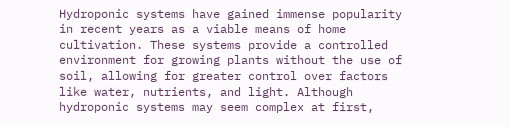Hydroponic systems have gained immense popularity in recent years as a viable means of home cultivation. These systems provide a controlled environment for growing plants without the use of soil, allowing for greater control over factors like water, nutrients, and light. Although hydroponic systems may seem complex at first,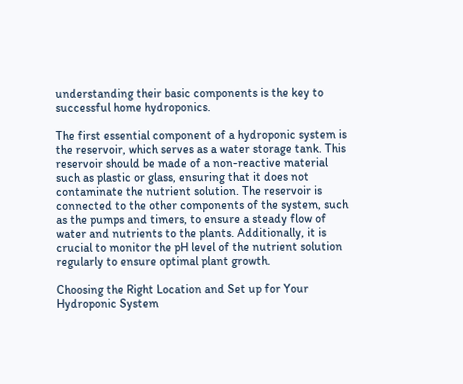understanding their basic components is the key to successful home hydroponics.

The first essential component of a hydroponic system is the reservoir, which serves as a water storage tank. This reservoir should be made of a non-reactive material such as plastic or glass, ensuring that it does not contaminate the nutrient solution. The reservoir is connected to the other components of the system, such as the pumps and timers, to ensure a steady flow of water and nutrients to the plants. Additionally, it is crucial to monitor the pH level of the nutrient solution regularly to ensure optimal plant growth.

Choosing the Right Location and Set up for Your Hydroponic System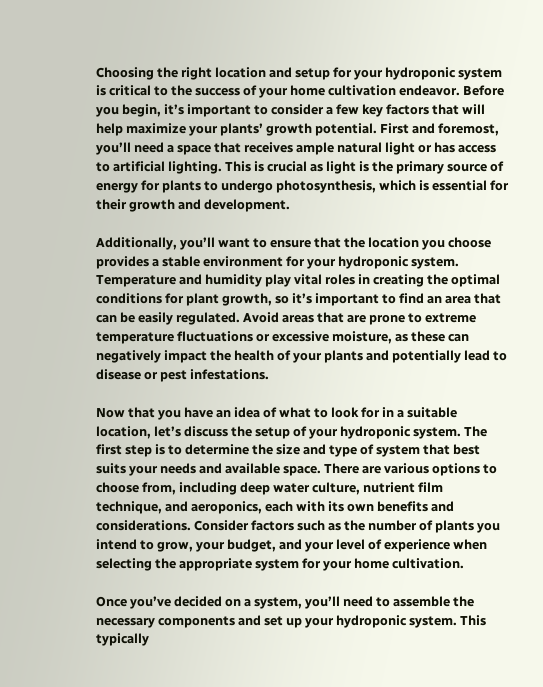Choosing the right location and setup for your hydroponic system is critical to the success of your home cultivation endeavor. Before you begin, it’s important to consider a few key factors that will help maximize your plants’ growth potential. First and foremost, you’ll need a space that receives ample natural light or has access to artificial lighting. This is crucial as light is the primary source of energy for plants to undergo photosynthesis, which is essential for their growth and development.

Additionally, you’ll want to ensure that the location you choose provides a stable environment for your hydroponic system. Temperature and humidity play vital roles in creating the optimal conditions for plant growth, so it’s important to find an area that can be easily regulated. Avoid areas that are prone to extreme temperature fluctuations or excessive moisture, as these can negatively impact the health of your plants and potentially lead to disease or pest infestations.

Now that you have an idea of what to look for in a suitable location, let’s discuss the setup of your hydroponic system. The first step is to determine the size and type of system that best suits your needs and available space. There are various options to choose from, including deep water culture, nutrient film technique, and aeroponics, each with its own benefits and considerations. Consider factors such as the number of plants you intend to grow, your budget, and your level of experience when selecting the appropriate system for your home cultivation.

Once you’ve decided on a system, you’ll need to assemble the necessary components and set up your hydroponic system. This typically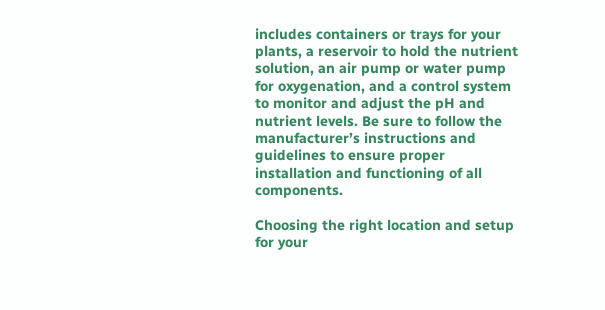includes containers or trays for your plants, a reservoir to hold the nutrient solution, an air pump or water pump for oxygenation, and a control system to monitor and adjust the pH and nutrient levels. Be sure to follow the manufacturer’s instructions and guidelines to ensure proper installation and functioning of all components.

Choosing the right location and setup for your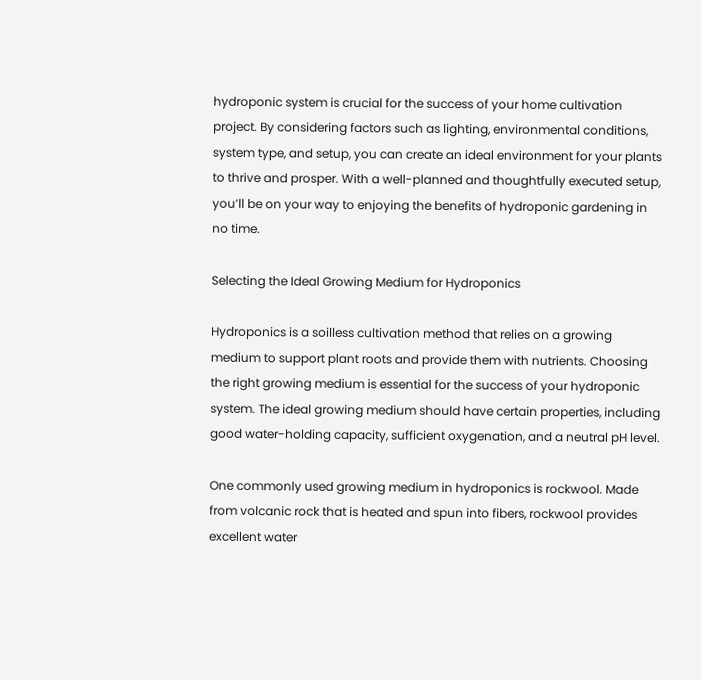hydroponic system is crucial for the success of your home cultivation project. By considering factors such as lighting, environmental conditions, system type, and setup, you can create an ideal environment for your plants to thrive and prosper. With a well-planned and thoughtfully executed setup, you’ll be on your way to enjoying the benefits of hydroponic gardening in no time.

Selecting the Ideal Growing Medium for Hydroponics

Hydroponics is a soilless cultivation method that relies on a growing medium to support plant roots and provide them with nutrients. Choosing the right growing medium is essential for the success of your hydroponic system. The ideal growing medium should have certain properties, including good water-holding capacity, sufficient oxygenation, and a neutral pH level.

One commonly used growing medium in hydroponics is rockwool. Made from volcanic rock that is heated and spun into fibers, rockwool provides excellent water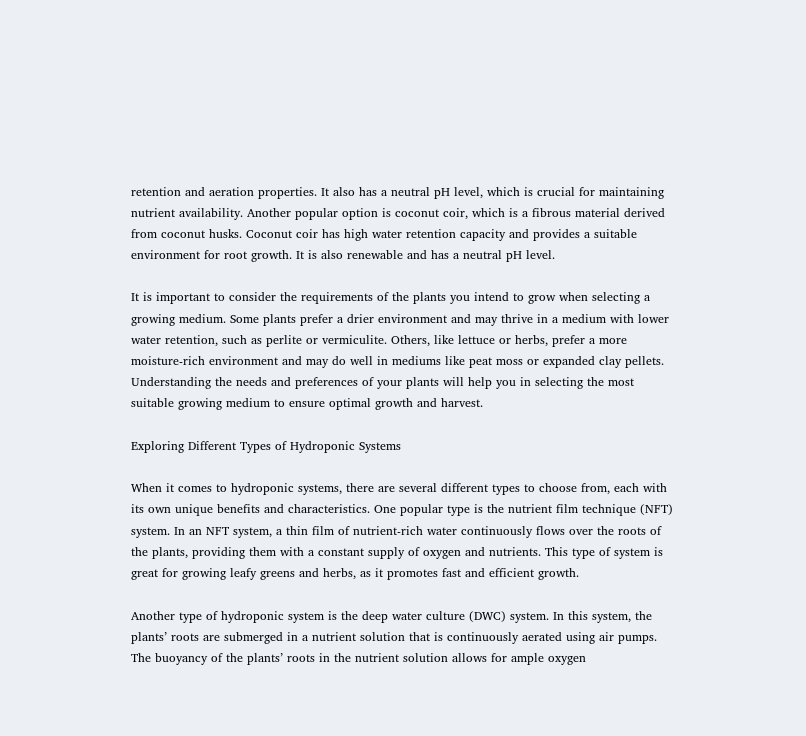retention and aeration properties. It also has a neutral pH level, which is crucial for maintaining nutrient availability. Another popular option is coconut coir, which is a fibrous material derived from coconut husks. Coconut coir has high water retention capacity and provides a suitable environment for root growth. It is also renewable and has a neutral pH level.

It is important to consider the requirements of the plants you intend to grow when selecting a growing medium. Some plants prefer a drier environment and may thrive in a medium with lower water retention, such as perlite or vermiculite. Others, like lettuce or herbs, prefer a more moisture-rich environment and may do well in mediums like peat moss or expanded clay pellets. Understanding the needs and preferences of your plants will help you in selecting the most suitable growing medium to ensure optimal growth and harvest.

Exploring Different Types of Hydroponic Systems

When it comes to hydroponic systems, there are several different types to choose from, each with its own unique benefits and characteristics. One popular type is the nutrient film technique (NFT) system. In an NFT system, a thin film of nutrient-rich water continuously flows over the roots of the plants, providing them with a constant supply of oxygen and nutrients. This type of system is great for growing leafy greens and herbs, as it promotes fast and efficient growth.

Another type of hydroponic system is the deep water culture (DWC) system. In this system, the plants’ roots are submerged in a nutrient solution that is continuously aerated using air pumps. The buoyancy of the plants’ roots in the nutrient solution allows for ample oxygen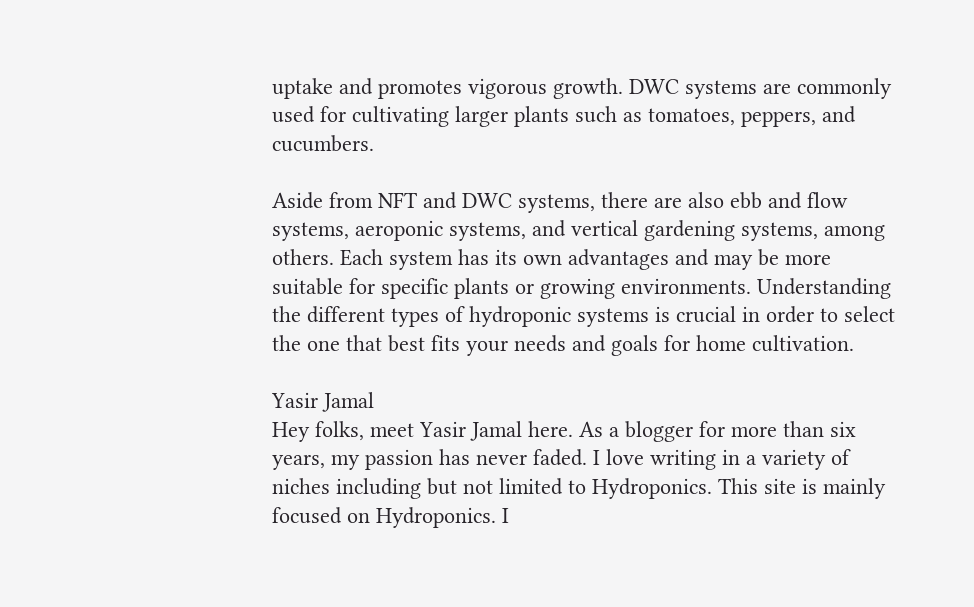uptake and promotes vigorous growth. DWC systems are commonly used for cultivating larger plants such as tomatoes, peppers, and cucumbers.

Aside from NFT and DWC systems, there are also ebb and flow systems, aeroponic systems, and vertical gardening systems, among others. Each system has its own advantages and may be more suitable for specific plants or growing environments. Understanding the different types of hydroponic systems is crucial in order to select the one that best fits your needs and goals for home cultivation.

Yasir Jamal
Hey folks, meet Yasir Jamal here. As a blogger for more than six years, my passion has never faded. I love writing in a variety of niches including but not limited to Hydroponics. This site is mainly focused on Hydroponics. I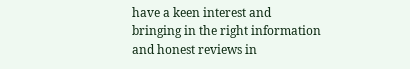have a keen interest and bringing in the right information and honest reviews in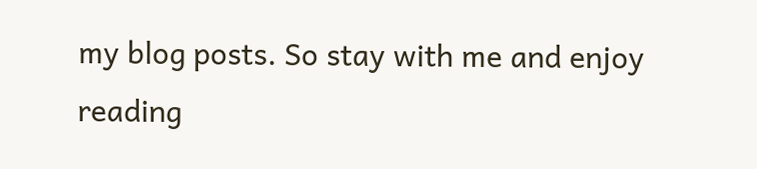my blog posts. So stay with me and enjoy reading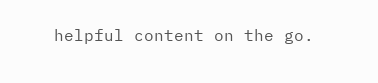helpful content on the go.